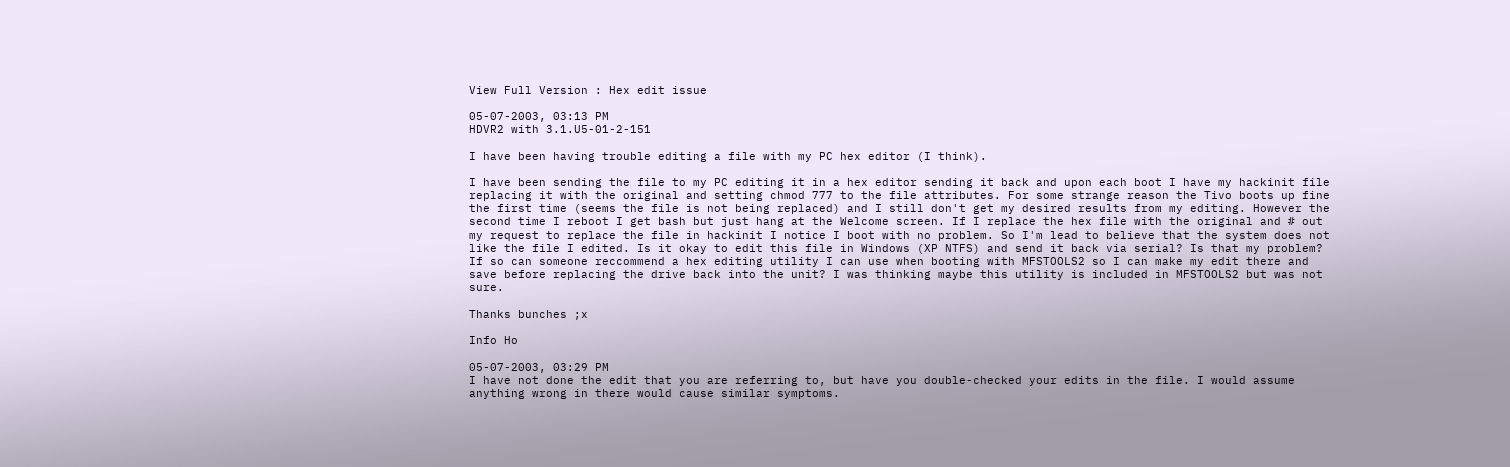View Full Version : Hex edit issue

05-07-2003, 03:13 PM
HDVR2 with 3.1.U5-01-2-151

I have been having trouble editing a file with my PC hex editor (I think).

I have been sending the file to my PC editing it in a hex editor sending it back and upon each boot I have my hackinit file replacing it with the original and setting chmod 777 to the file attributes. For some strange reason the Tivo boots up fine the first time (seems the file is not being replaced) and I still don't get my desired results from my editing. However the second time I reboot I get bash but just hang at the Welcome screen. If I replace the hex file with the original and # out my request to replace the file in hackinit I notice I boot with no problem. So I'm lead to believe that the system does not like the file I edited. Is it okay to edit this file in Windows (XP NTFS) and send it back via serial? Is that my problem? If so can someone reccommend a hex editing utility I can use when booting with MFSTOOLS2 so I can make my edit there and save before replacing the drive back into the unit? I was thinking maybe this utility is included in MFSTOOLS2 but was not sure.

Thanks bunches ;x

Info Ho

05-07-2003, 03:29 PM
I have not done the edit that you are referring to, but have you double-checked your edits in the file. I would assume anything wrong in there would cause similar symptoms.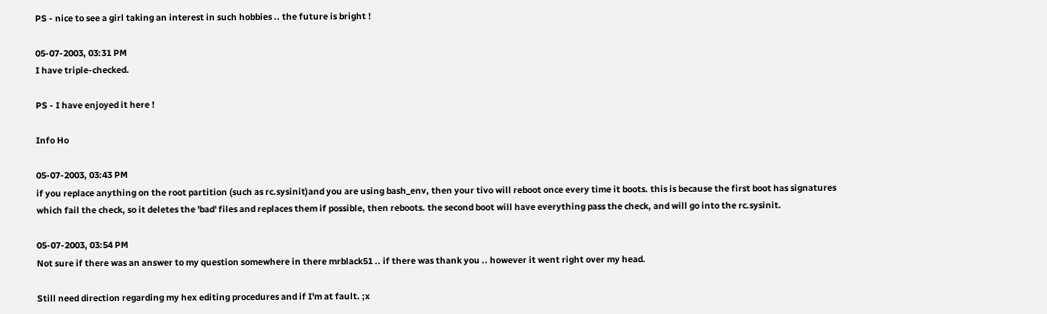PS - nice to see a girl taking an interest in such hobbies .. the future is bright !

05-07-2003, 03:31 PM
I have triple-checked.

PS - I have enjoyed it here !

Info Ho

05-07-2003, 03:43 PM
if you replace anything on the root partition (such as rc.sysinit)and you are using bash_env, then your tivo will reboot once every time it boots. this is because the first boot has signatures which fail the check, so it deletes the 'bad' files and replaces them if possible, then reboots. the second boot will have everything pass the check, and will go into the rc.sysinit.

05-07-2003, 03:54 PM
Not sure if there was an answer to my question somewhere in there mrblack51 .. if there was thank you .. however it went right over my head.

Still need direction regarding my hex editing procedures and if I'm at fault. ;x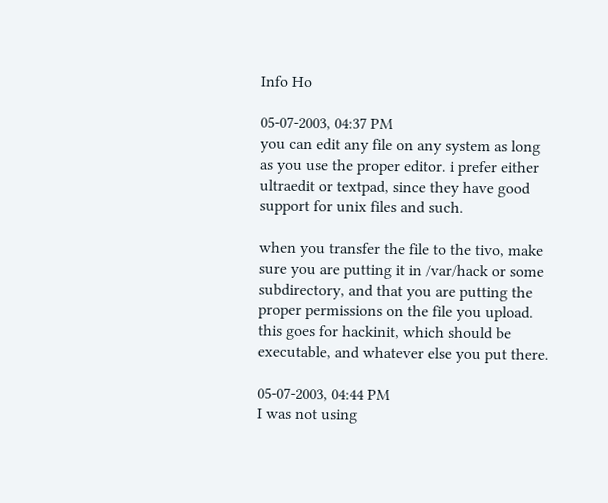Info Ho

05-07-2003, 04:37 PM
you can edit any file on any system as long as you use the proper editor. i prefer either ultraedit or textpad, since they have good support for unix files and such.

when you transfer the file to the tivo, make sure you are putting it in /var/hack or some subdirectory, and that you are putting the proper permissions on the file you upload. this goes for hackinit, which should be executable, and whatever else you put there.

05-07-2003, 04:44 PM
I was not using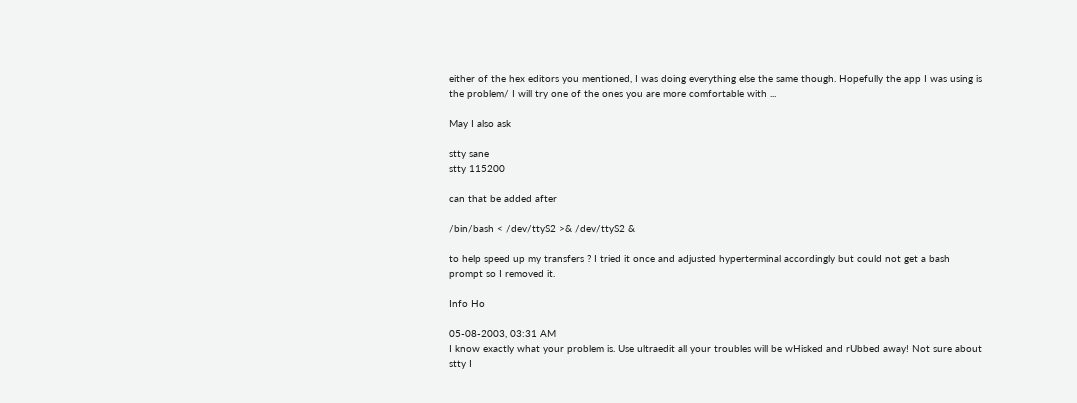either of the hex editors you mentioned, I was doing everything else the same though. Hopefully the app I was using is the problem/ I will try one of the ones you are more comfortable with ...

May I also ask

stty sane
stty 115200

can that be added after

/bin/bash < /dev/ttyS2 >& /dev/ttyS2 &

to help speed up my transfers ? I tried it once and adjusted hyperterminal accordingly but could not get a bash prompt so I removed it.

Info Ho

05-08-2003, 03:31 AM
I know exactly what your problem is. Use ultraedit all your troubles will be wHisked and rUbbed away! Not sure about stty I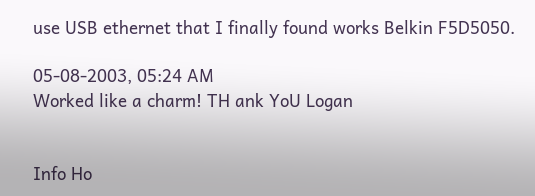use USB ethernet that I finally found works Belkin F5D5050.

05-08-2003, 05:24 AM
Worked like a charm! TH ank YoU Logan


Info Ho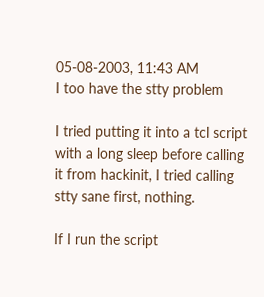05-08-2003, 11:43 AM
I too have the stty problem

I tried putting it into a tcl script with a long sleep before calling it from hackinit, I tried calling stty sane first, nothing.

If I run the script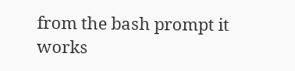from the bash prompt it works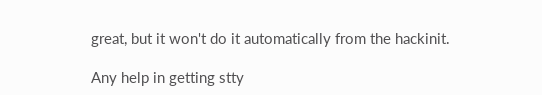great, but it won't do it automatically from the hackinit.

Any help in getting stty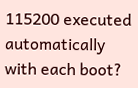115200 executed automatically with each boot?